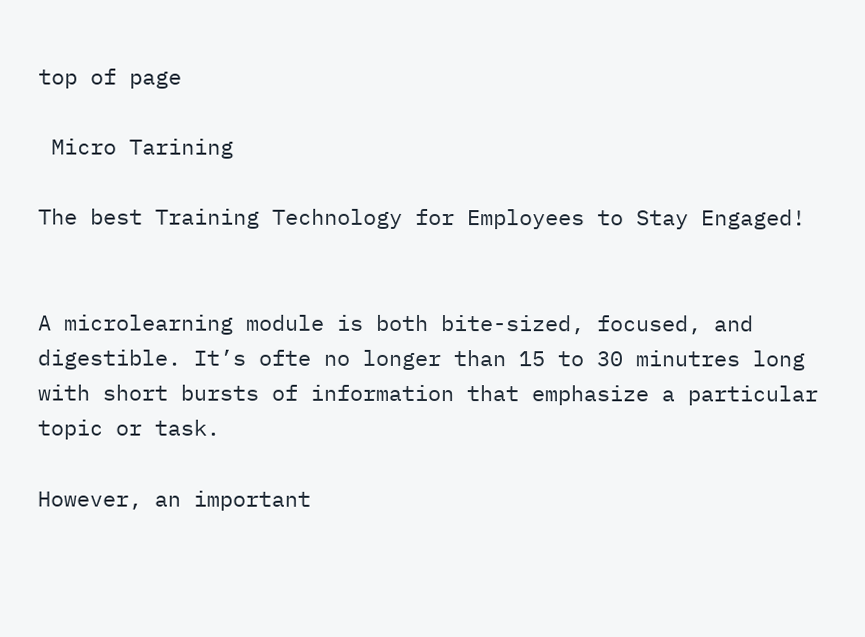top of page

 Micro Tarining

The best Training Technology for Employees to Stay Engaged!


A microlearning module is both bite-sized, focused, and digestible. It’s ofte no longer than 15 to 30 minutres long with short bursts of information that emphasize a particular topic or task.

However, an important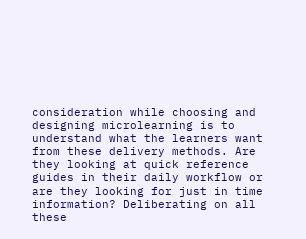consideration while choosing and designing microlearning is to understand what the learners want from these delivery methods. Are they looking at quick reference guides in their daily workflow or are they looking for just in time information? Deliberating on all these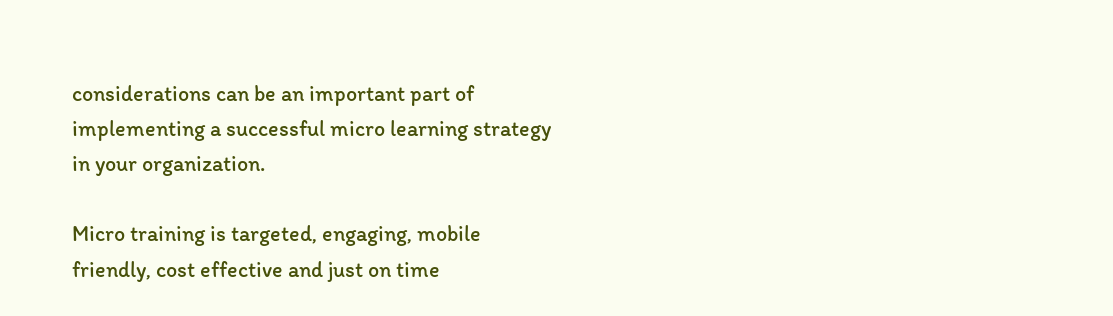considerations can be an important part of implementing a successful micro learning strategy in your organization.

Micro training is targeted, engaging, mobile friendly, cost effective and just on time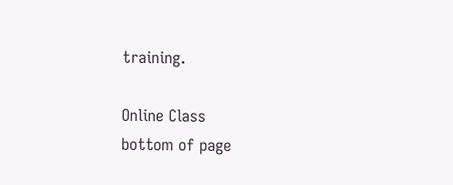training.

Online Class
bottom of page